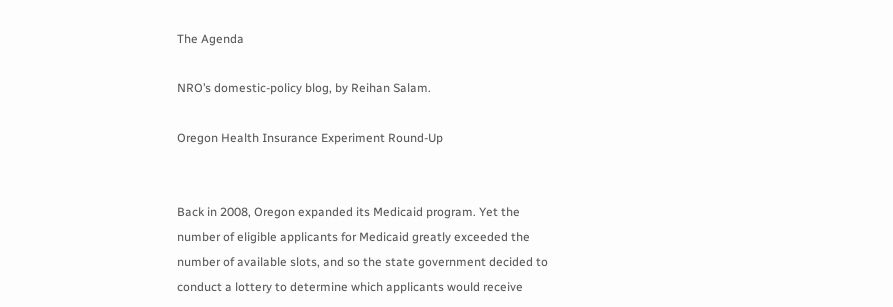The Agenda

NRO’s domestic-policy blog, by Reihan Salam.

Oregon Health Insurance Experiment Round-Up


Back in 2008, Oregon expanded its Medicaid program. Yet the number of eligible applicants for Medicaid greatly exceeded the number of available slots, and so the state government decided to conduct a lottery to determine which applicants would receive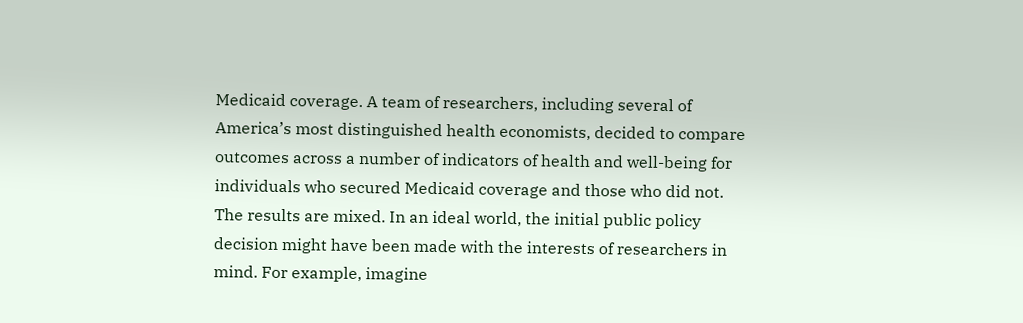Medicaid coverage. A team of researchers, including several of America’s most distinguished health economists, decided to compare outcomes across a number of indicators of health and well-being for individuals who secured Medicaid coverage and those who did not. The results are mixed. In an ideal world, the initial public policy decision might have been made with the interests of researchers in mind. For example, imagine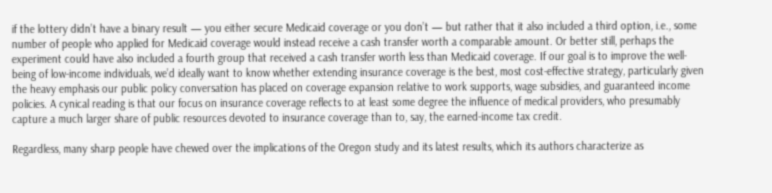if the lottery didn’t have a binary result — you either secure Medicaid coverage or you don’t — but rather that it also included a third option, i.e., some number of people who applied for Medicaid coverage would instead receive a cash transfer worth a comparable amount. Or better still, perhaps the experiment could have also included a fourth group that received a cash transfer worth less than Medicaid coverage. If our goal is to improve the well-being of low-income individuals, we’d ideally want to know whether extending insurance coverage is the best, most cost-effective strategy, particularly given the heavy emphasis our public policy conversation has placed on coverage expansion relative to work supports, wage subsidies, and guaranteed income policies. A cynical reading is that our focus on insurance coverage reflects to at least some degree the influence of medical providers, who presumably capture a much larger share of public resources devoted to insurance coverage than to, say, the earned-income tax credit.

Regardless, many sharp people have chewed over the implications of the Oregon study and its latest results, which its authors characterize as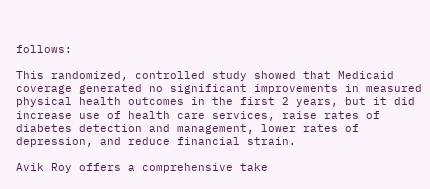follows:

This randomized, controlled study showed that Medicaid coverage generated no significant improvements in measured physical health outcomes in the first 2 years, but it did increase use of health care services, raise rates of diabetes detection and management, lower rates of depression, and reduce financial strain.

Avik Roy offers a comprehensive take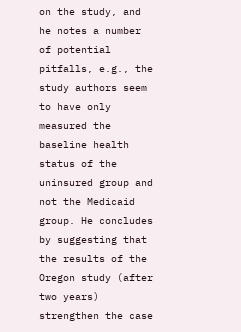on the study, and he notes a number of potential pitfalls, e.g., the study authors seem to have only measured the baseline health status of the uninsured group and not the Medicaid group. He concludes by suggesting that the results of the Oregon study (after two years) strengthen the case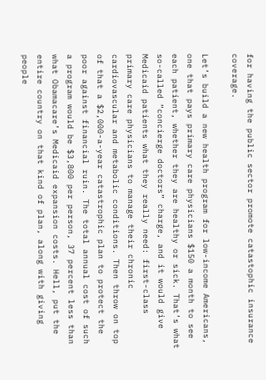for having the public sector promote catastophic insurance coverage.

Let’s build a new health program for low-income Americans, one that pays primary care physicians $150 a month to see each patient, whether they are healthy or sick. That’s what so-called “concierge doctors” charge, and it would give Medicaid patients what they really need: first-class primary care physicians to manage their chronic cardiovascular and metabolic conditions. Then throw on top of that a $2,000-a-year catastrophic plan to protect the poor against financial ruin. The total annual cost of such a program would be $3,800 per person, 37 percent less than what Obamacare’s Medicaid expansion costs. Hell, put the entire country on that kind of plan, along with giving people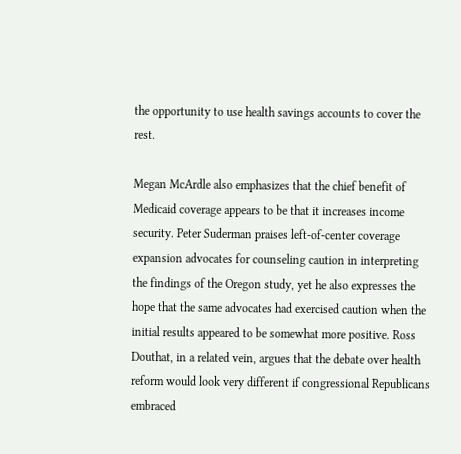the opportunity to use health savings accounts to cover the rest.

Megan McArdle also emphasizes that the chief benefit of Medicaid coverage appears to be that it increases income security. Peter Suderman praises left-of-center coverage expansion advocates for counseling caution in interpreting the findings of the Oregon study, yet he also expresses the hope that the same advocates had exercised caution when the initial results appeared to be somewhat more positive. Ross Douthat, in a related vein, argues that the debate over health reform would look very different if congressional Republicans embraced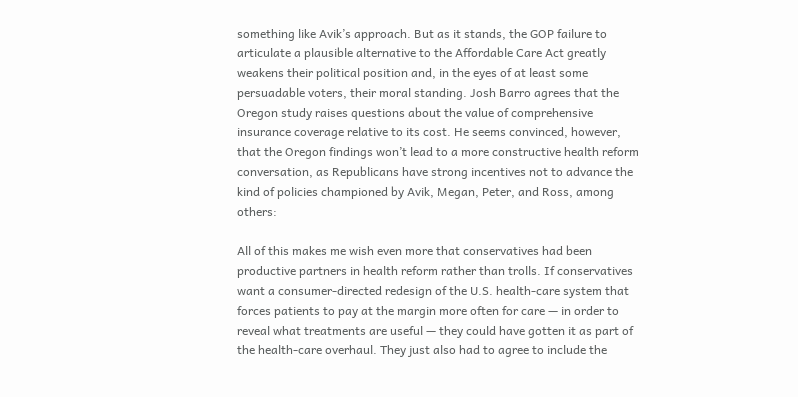something like Avik’s approach. But as it stands, the GOP failure to articulate a plausible alternative to the Affordable Care Act greatly weakens their political position and, in the eyes of at least some persuadable voters, their moral standing. Josh Barro agrees that the Oregon study raises questions about the value of comprehensive insurance coverage relative to its cost. He seems convinced, however, that the Oregon findings won’t lead to a more constructive health reform conversation, as Republicans have strong incentives not to advance the kind of policies championed by Avik, Megan, Peter, and Ross, among others:

All of this makes me wish even more that conservatives had been productive partners in health reform rather than trolls. If conservatives want a consumer-directed redesign of the U.S. health-care system that forces patients to pay at the margin more often for care — in order to reveal what treatments are useful — they could have gotten it as part of the health-care overhaul. They just also had to agree to include the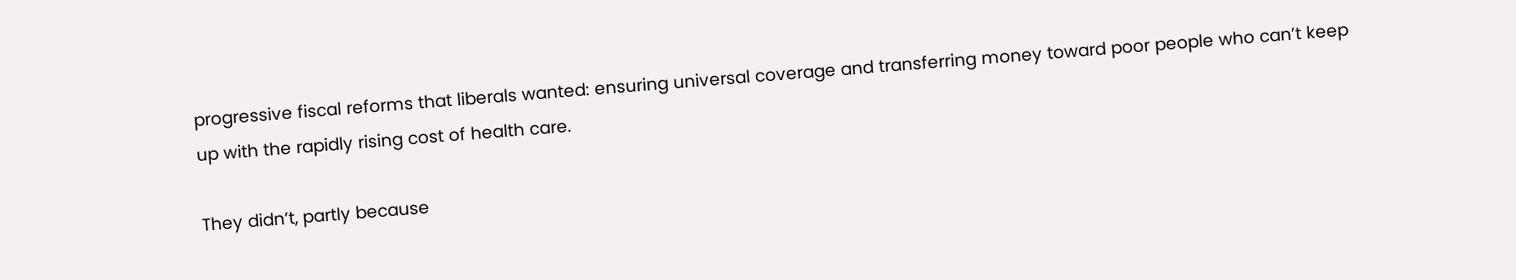progressive fiscal reforms that liberals wanted: ensuring universal coverage and transferring money toward poor people who can’t keep up with the rapidly rising cost of health care.

They didn’t, partly because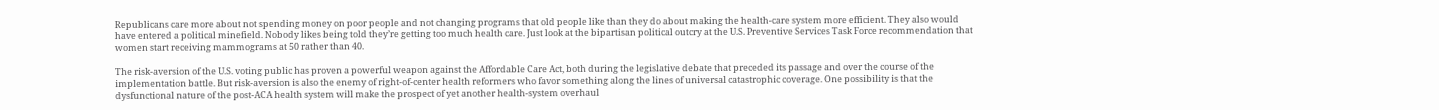Republicans care more about not spending money on poor people and not changing programs that old people like than they do about making the health-care system more efficient. They also would have entered a political minefield. Nobody likes being told they’re getting too much health care. Just look at the bipartisan political outcry at the U.S. Preventive Services Task Force recommendation that women start receiving mammograms at 50 rather than 40.

The risk-aversion of the U.S. voting public has proven a powerful weapon against the Affordable Care Act, both during the legislative debate that preceded its passage and over the course of the implementation battle. But risk-aversion is also the enemy of right-of-center health reformers who favor something along the lines of universal catastrophic coverage. One possibility is that the dysfunctional nature of the post-ACA health system will make the prospect of yet another health-system overhaul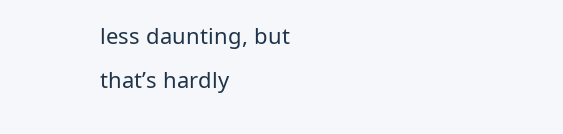less daunting, but that’s hardly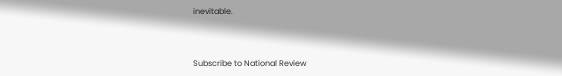inevitable.



Subscribe to National Review